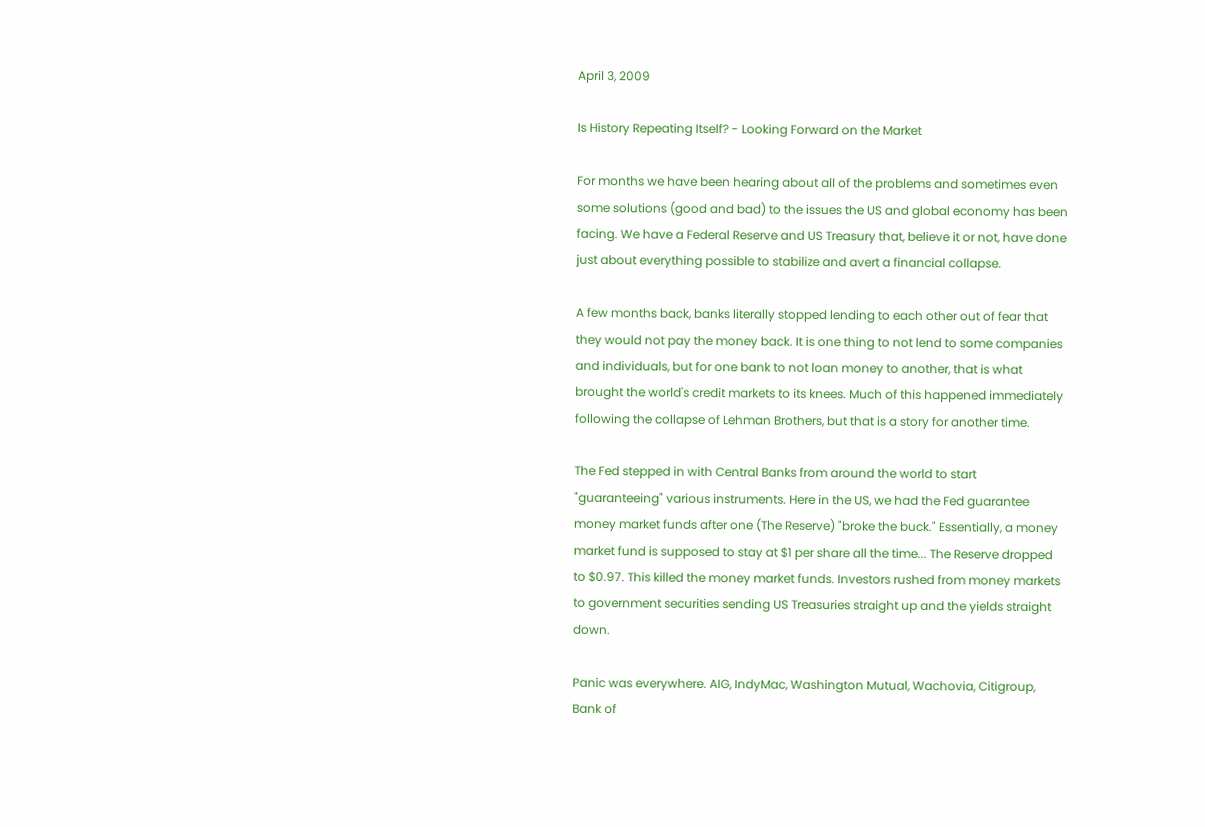April 3, 2009

Is History Repeating Itself? - Looking Forward on the Market

For months we have been hearing about all of the problems and sometimes even some solutions (good and bad) to the issues the US and global economy has been facing. We have a Federal Reserve and US Treasury that, believe it or not, have done just about everything possible to stabilize and avert a financial collapse.

A few months back, banks literally stopped lending to each other out of fear that they would not pay the money back. It is one thing to not lend to some companies and individuals, but for one bank to not loan money to another, that is what brought the world's credit markets to its knees. Much of this happened immediately following the collapse of Lehman Brothers, but that is a story for another time.

The Fed stepped in with Central Banks from around the world to start "guaranteeing" various instruments. Here in the US, we had the Fed guarantee money market funds after one (The Reserve) "broke the buck." Essentially, a money market fund is supposed to stay at $1 per share all the time... The Reserve dropped to $0.97. This killed the money market funds. Investors rushed from money markets to government securities sending US Treasuries straight up and the yields straight down.

Panic was everywhere. AIG, IndyMac, Washington Mutual, Wachovia, Citigroup, Bank of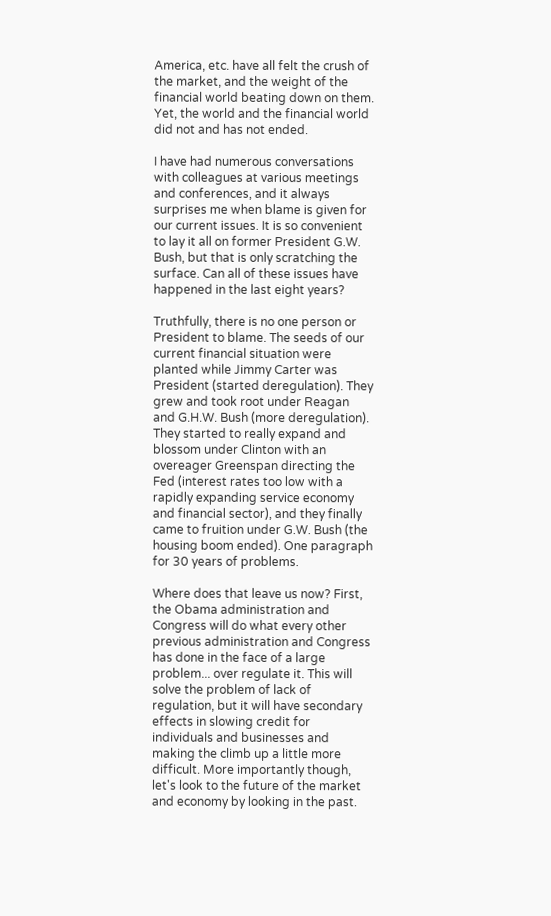America, etc. have all felt the crush of the market, and the weight of the financial world beating down on them. Yet, the world and the financial world did not and has not ended.

I have had numerous conversations with colleagues at various meetings and conferences, and it always surprises me when blame is given for our current issues. It is so convenient to lay it all on former President G.W. Bush, but that is only scratching the surface. Can all of these issues have happened in the last eight years?

Truthfully, there is no one person or President to blame. The seeds of our current financial situation were planted while Jimmy Carter was President (started deregulation). They grew and took root under Reagan and G.H.W. Bush (more deregulation). They started to really expand and blossom under Clinton with an overeager Greenspan directing the Fed (interest rates too low with a rapidly expanding service economy and financial sector), and they finally came to fruition under G.W. Bush (the housing boom ended). One paragraph for 30 years of problems.

Where does that leave us now? First, the Obama administration and Congress will do what every other previous administration and Congress has done in the face of a large problem... over regulate it. This will solve the problem of lack of regulation, but it will have secondary effects in slowing credit for individuals and businesses and making the climb up a little more difficult. More importantly though, let's look to the future of the market and economy by looking in the past.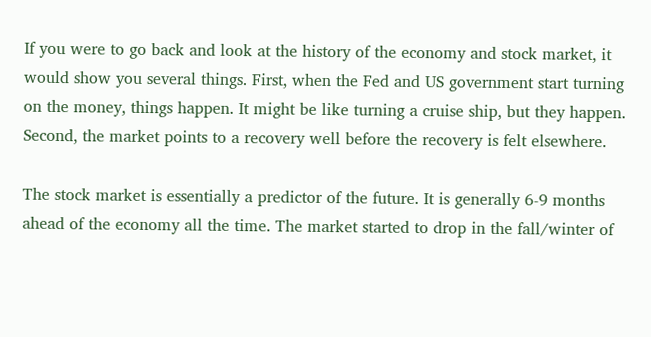If you were to go back and look at the history of the economy and stock market, it would show you several things. First, when the Fed and US government start turning on the money, things happen. It might be like turning a cruise ship, but they happen. Second, the market points to a recovery well before the recovery is felt elsewhere.

The stock market is essentially a predictor of the future. It is generally 6-9 months ahead of the economy all the time. The market started to drop in the fall/winter of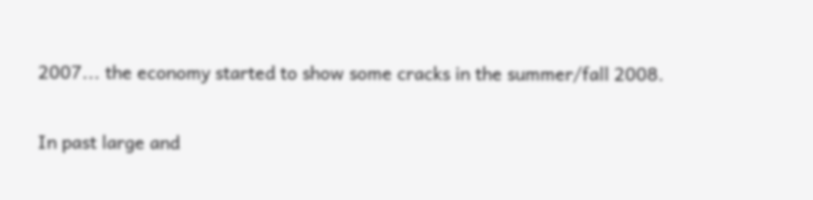2007... the economy started to show some cracks in the summer/fall 2008.

In past large and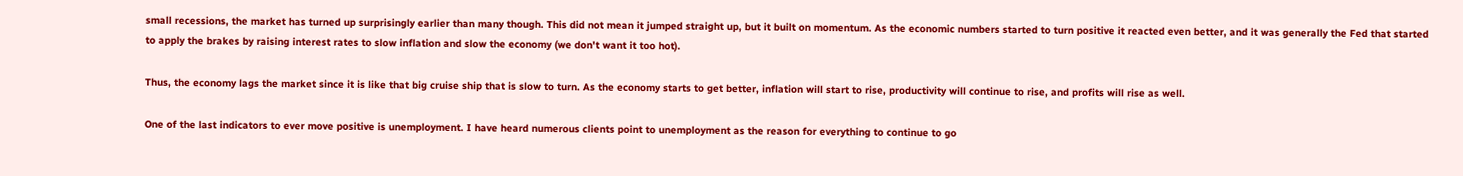small recessions, the market has turned up surprisingly earlier than many though. This did not mean it jumped straight up, but it built on momentum. As the economic numbers started to turn positive it reacted even better, and it was generally the Fed that started to apply the brakes by raising interest rates to slow inflation and slow the economy (we don't want it too hot).

Thus, the economy lags the market since it is like that big cruise ship that is slow to turn. As the economy starts to get better, inflation will start to rise, productivity will continue to rise, and profits will rise as well.

One of the last indicators to ever move positive is unemployment. I have heard numerous clients point to unemployment as the reason for everything to continue to go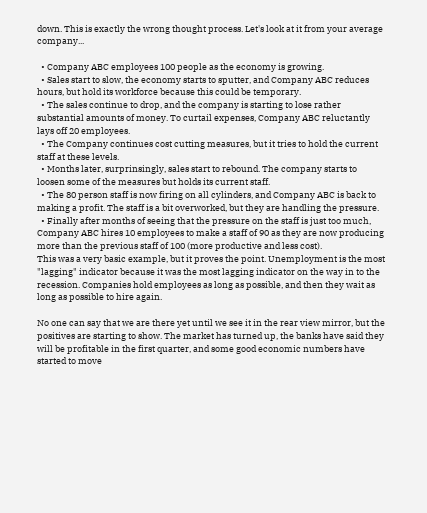down. This is exactly the wrong thought process. Let's look at it from your average company...

  • Company ABC employees 100 people as the economy is growing.
  • Sales start to slow, the economy starts to sputter, and Company ABC reduces hours, but hold its workforce because this could be temporary.
  • The sales continue to drop, and the company is starting to lose rather substantial amounts of money. To curtail expenses, Company ABC reluctantly lays off 20 employees.
  • The Company continues cost cutting measures, but it tries to hold the current staff at these levels.
  • Months later, surprinsingly, sales start to rebound. The company starts to loosen some of the measures but holds its current staff.
  • The 80 person staff is now firing on all cylinders, and Company ABC is back to making a profit. The staff is a bit overworked, but they are handling the pressure.
  • Finally after months of seeing that the pressure on the staff is just too much, Company ABC hires 10 employees to make a staff of 90 as they are now producing more than the previous staff of 100 (more productive and less cost).
This was a very basic example, but it proves the point. Unemployment is the most "lagging" indicator because it was the most lagging indicator on the way in to the recession. Companies hold employees as long as possible, and then they wait as long as possible to hire again.

No one can say that we are there yet until we see it in the rear view mirror, but the positives are starting to show. The market has turned up, the banks have said they will be profitable in the first quarter, and some good economic numbers have started to move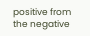positive from the negative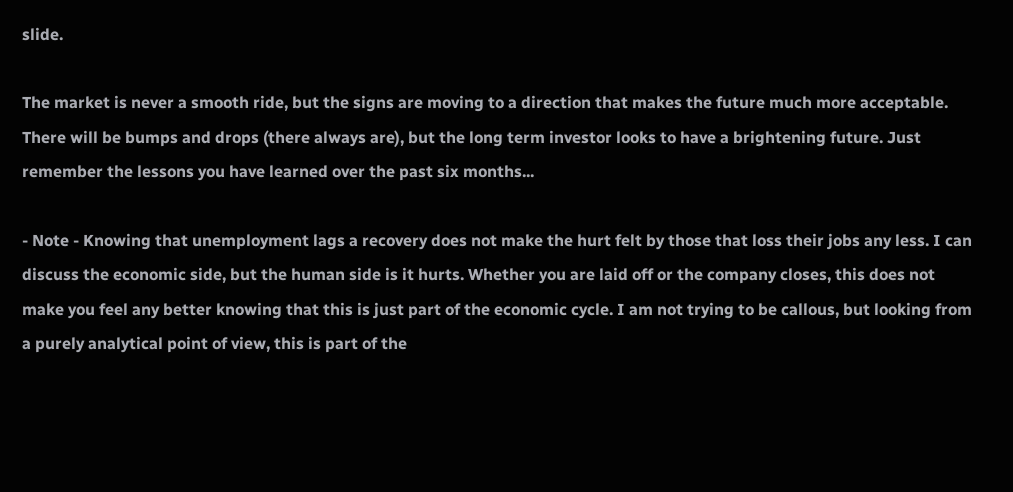slide.

The market is never a smooth ride, but the signs are moving to a direction that makes the future much more acceptable. There will be bumps and drops (there always are), but the long term investor looks to have a brightening future. Just remember the lessons you have learned over the past six months...

- Note - Knowing that unemployment lags a recovery does not make the hurt felt by those that loss their jobs any less. I can discuss the economic side, but the human side is it hurts. Whether you are laid off or the company closes, this does not make you feel any better knowing that this is just part of the economic cycle. I am not trying to be callous, but looking from a purely analytical point of view, this is part of the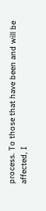process. To those that have been and will be affected, I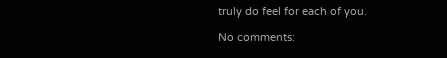truly do feel for each of you.

No comments: